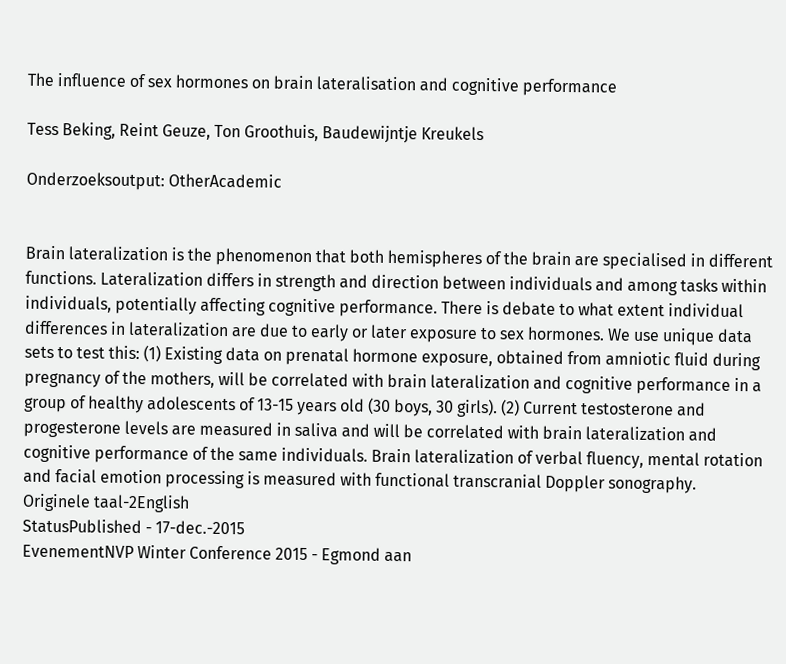The influence of sex hormones on brain lateralisation and cognitive performance

Tess Beking, Reint Geuze, Ton Groothuis, Baudewijntje Kreukels

Onderzoeksoutput: OtherAcademic


Brain lateralization is the phenomenon that both hemispheres of the brain are specialised in different functions. Lateralization differs in strength and direction between individuals and among tasks within individuals, potentially affecting cognitive performance. There is debate to what extent individual differences in lateralization are due to early or later exposure to sex hormones. We use unique data sets to test this: (1) Existing data on prenatal hormone exposure, obtained from amniotic fluid during pregnancy of the mothers, will be correlated with brain lateralization and cognitive performance in a group of healthy adolescents of 13-15 years old (30 boys, 30 girls). (2) Current testosterone and progesterone levels are measured in saliva and will be correlated with brain lateralization and cognitive performance of the same individuals. Brain lateralization of verbal fluency, mental rotation and facial emotion processing is measured with functional transcranial Doppler sonography.
Originele taal-2English
StatusPublished - 17-dec.-2015
EvenementNVP Winter Conference 2015 - Egmond aan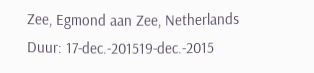Zee, Egmond aan Zee, Netherlands
Duur: 17-dec.-201519-dec.-2015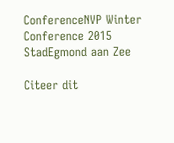ConferenceNVP Winter Conference 2015
StadEgmond aan Zee

Citeer dit